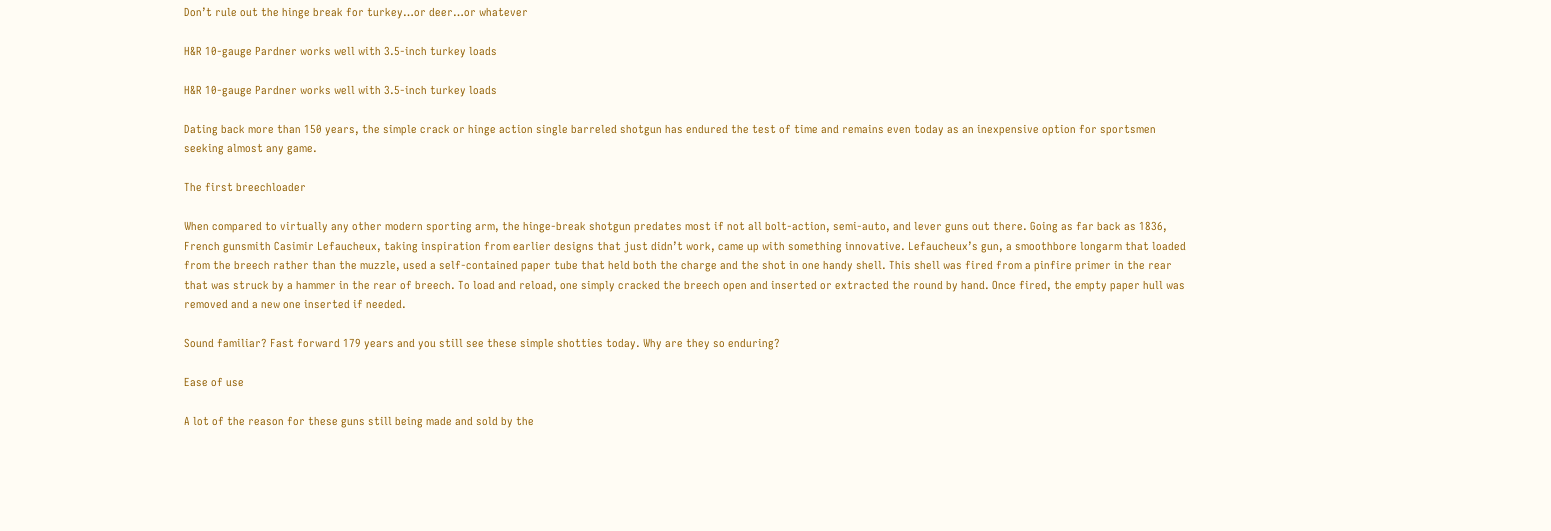Don’t rule out the hinge break for turkey…or deer…or whatever

H&R 10-gauge Pardner works well with 3.5-inch turkey loads

H&R 10-gauge Pardner works well with 3.5-inch turkey loads

Dating back more than 150 years, the simple crack or hinge action single barreled shotgun has endured the test of time and remains even today as an inexpensive option for sportsmen seeking almost any game.

The first breechloader

When compared to virtually any other modern sporting arm, the hinge-break shotgun predates most if not all bolt-action, semi-auto, and lever guns out there. Going as far back as 1836, French gunsmith Casimir Lefaucheux, taking inspiration from earlier designs that just didn’t work, came up with something innovative. Lefaucheux’s gun, a smoothbore longarm that loaded from the breech rather than the muzzle, used a self-contained paper tube that held both the charge and the shot in one handy shell. This shell was fired from a pinfire primer in the rear that was struck by a hammer in the rear of breech. To load and reload, one simply cracked the breech open and inserted or extracted the round by hand. Once fired, the empty paper hull was removed and a new one inserted if needed.

Sound familiar? Fast forward 179 years and you still see these simple shotties today. Why are they so enduring?

Ease of use

A lot of the reason for these guns still being made and sold by the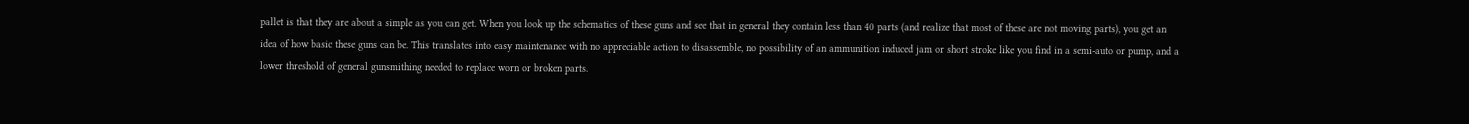pallet is that they are about a simple as you can get. When you look up the schematics of these guns and see that in general they contain less than 40 parts (and realize that most of these are not moving parts), you get an idea of how basic these guns can be. This translates into easy maintenance with no appreciable action to disassemble, no possibility of an ammunition induced jam or short stroke like you find in a semi-auto or pump, and a lower threshold of general gunsmithing needed to replace worn or broken parts.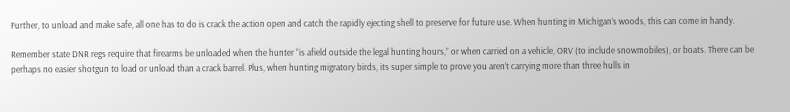Further, to unload and make safe, all one has to do is crack the action open and catch the rapidly ejecting shell to preserve for future use. When hunting in Michigan’s woods, this can come in handy.

Remember state DNR regs require that firearms be unloaded when the hunter “is afield outside the legal hunting hours,” or when carried on a vehicle, ORV (to include snowmobiles), or boats. There can be perhaps no easier shotgun to load or unload than a crack barrel. Plus, when hunting migratory birds, its super simple to prove you aren’t carrying more than three hulls in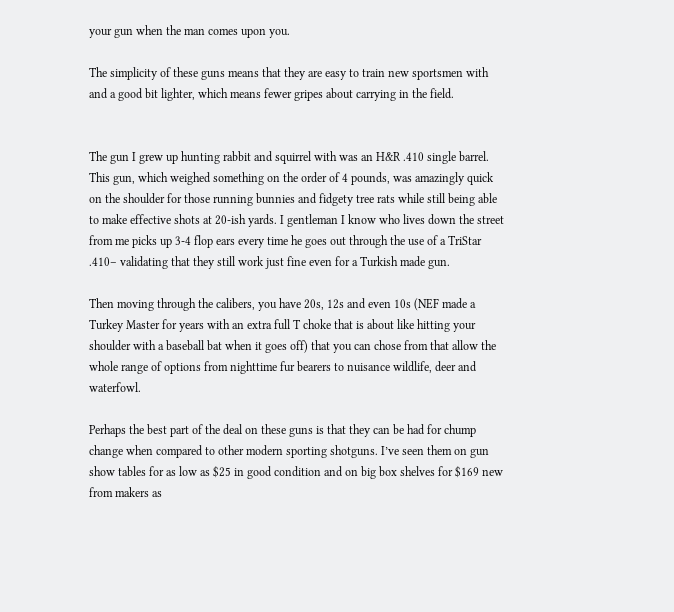your gun when the man comes upon you.

The simplicity of these guns means that they are easy to train new sportsmen with and a good bit lighter, which means fewer gripes about carrying in the field.


The gun I grew up hunting rabbit and squirrel with was an H&R .410 single barrel. This gun, which weighed something on the order of 4 pounds, was amazingly quick on the shoulder for those running bunnies and fidgety tree rats while still being able to make effective shots at 20-ish yards. I gentleman I know who lives down the street from me picks up 3-4 flop ears every time he goes out through the use of a TriStar .410– validating that they still work just fine even for a Turkish made gun.

Then moving through the calibers, you have 20s, 12s and even 10s (NEF made a Turkey Master for years with an extra full T choke that is about like hitting your shoulder with a baseball bat when it goes off) that you can chose from that allow the whole range of options from nighttime fur bearers to nuisance wildlife, deer and waterfowl.

Perhaps the best part of the deal on these guns is that they can be had for chump change when compared to other modern sporting shotguns. I’ve seen them on gun show tables for as low as $25 in good condition and on big box shelves for $169 new from makers as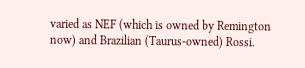varied as NEF (which is owned by Remington now) and Brazilian (Taurus-owned) Rossi.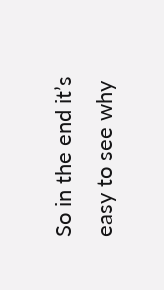So in the end it’s easy to see why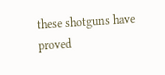these shotguns have proved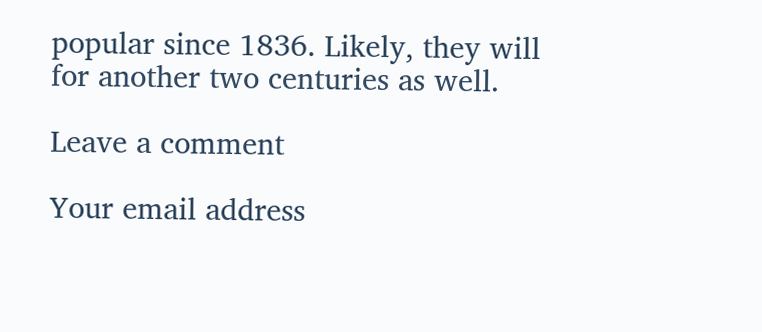popular since 1836. Likely, they will for another two centuries as well.

Leave a comment

Your email address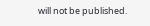will not be published.